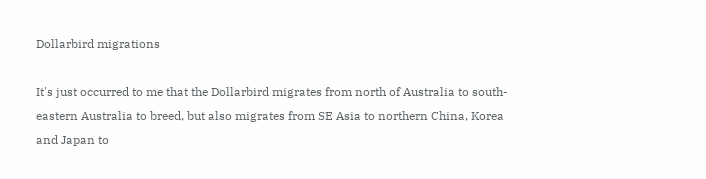Dollarbird migrations

It's just occurred to me that the Dollarbird migrates from north of Australia to south-eastern Australia to breed, but also migrates from SE Asia to northern China, Korea and Japan to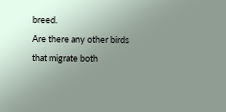breed.
Are there any other birds that migrate both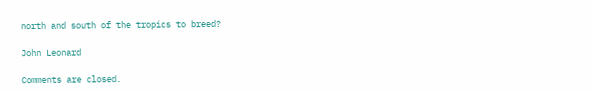north and south of the tropics to breed?

John Leonard

Comments are closed.